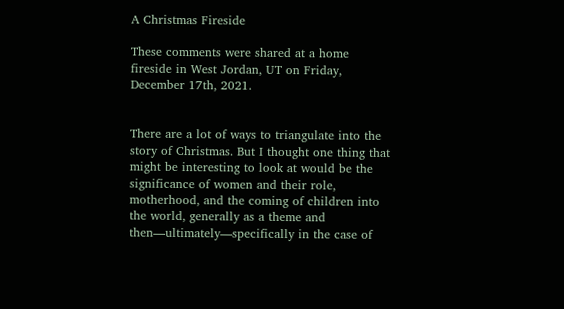A Christmas Fireside

These comments were shared at a home fireside in West Jordan, UT on Friday, December 17th, 2021.


There are a lot of ways to triangulate into the story of Christmas. But I thought one thing that might be interesting to look at would be the significance of women and their role, motherhood, and the coming of children into the world, generally as a theme and then—ultimately—specifically in the case of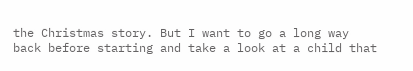the Christmas story. But I want to go a long way back before starting and take a look at a child that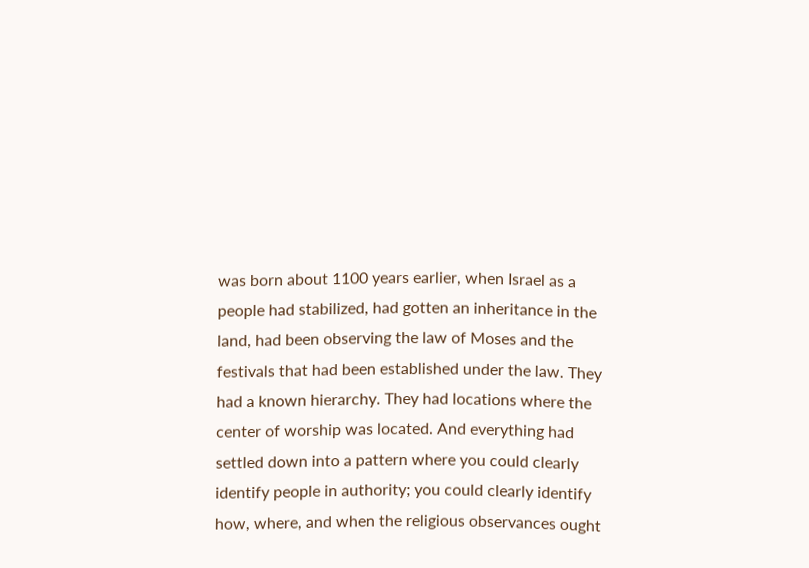was born about 1100 years earlier, when Israel as a people had stabilized, had gotten an inheritance in the land, had been observing the law of Moses and the festivals that had been established under the law. They had a known hierarchy. They had locations where the center of worship was located. And everything had settled down into a pattern where you could clearly identify people in authority; you could clearly identify how, where, and when the religious observances ought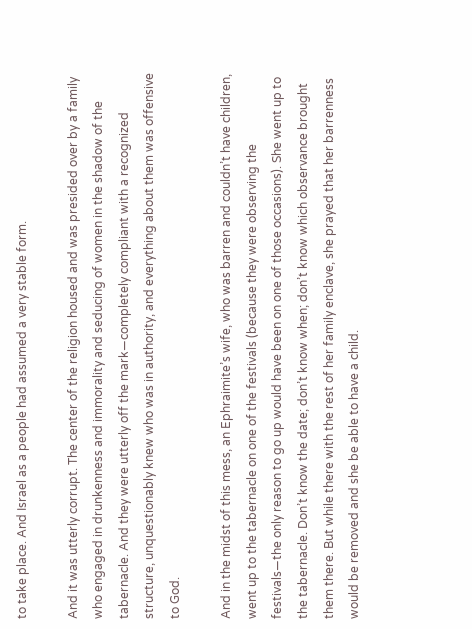to take place. And Israel as a people had assumed a very stable form.

And it was utterly corrupt. The center of the religion housed and was presided over by a family who engaged in drunkenness and immorality and seducing of women in the shadow of the tabernacle. And they were utterly off the mark—completely compliant with a recognized structure, unquestionably knew who was in authority, and everything about them was offensive to God.

And in the midst of this mess, an Ephraimite’s wife, who was barren and couldn’t have children, went up to the tabernacle on one of the festivals (because they were observing the festivals—the only reason to go up would have been on one of those occasions). She went up to the tabernacle. Don’t know the date; don’t know when; don’t know which observance brought them there. But while there with the rest of her family enclave, she prayed that her barrenness would be removed and she be able to have a child.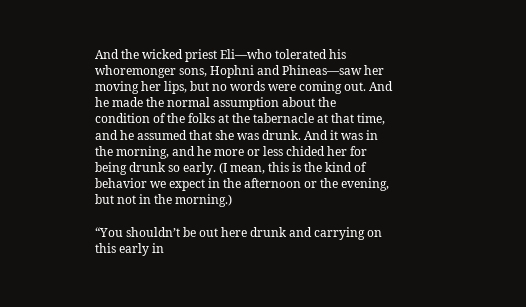And the wicked priest Eli—who tolerated his whoremonger sons, Hophni and Phineas—saw her moving her lips, but no words were coming out. And he made the normal assumption about the condition of the folks at the tabernacle at that time, and he assumed that she was drunk. And it was in the morning, and he more or less chided her for being drunk so early. (I mean, this is the kind of behavior we expect in the afternoon or the evening, but not in the morning.)

“You shouldn’t be out here drunk and carrying on this early in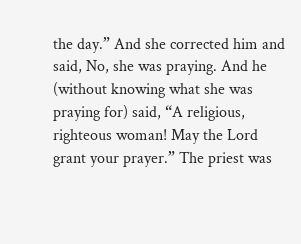the day.” And she corrected him and said, No, she was praying. And he (without knowing what she was praying for) said, “A religious, righteous woman! May the Lord grant your prayer.” The priest was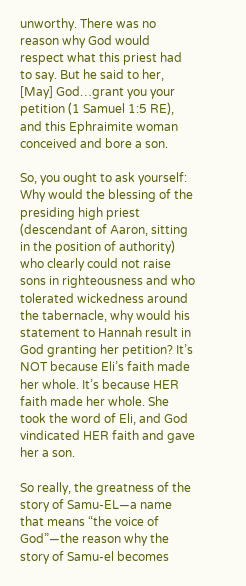unworthy. There was no reason why God would respect what this priest had to say. But he said to her, [May] God…grant you your petition (1 Samuel 1:5 RE), and this Ephraimite woman conceived and bore a son.

So, you ought to ask yourself: Why would the blessing of the presiding high priest (descendant of Aaron, sitting in the position of authority) who clearly could not raise sons in righteousness and who tolerated wickedness around the tabernacle, why would his statement to Hannah result in God granting her petition? It’s NOT because Eli’s faith made her whole. It’s because HER faith made her whole. She took the word of Eli, and God vindicated HER faith and gave her a son.

So really, the greatness of the story of Samu-EL—a name that means “the voice of God”—the reason why the story of Samu-el becomes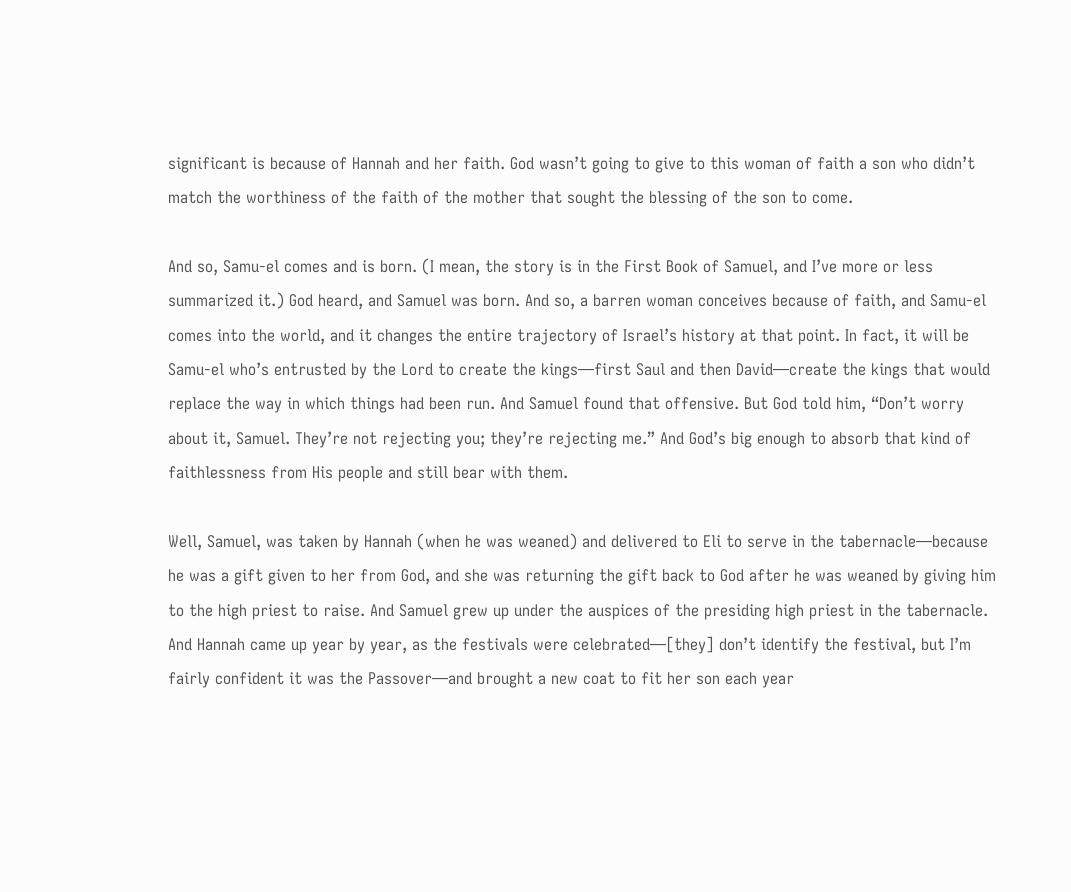significant is because of Hannah and her faith. God wasn’t going to give to this woman of faith a son who didn’t match the worthiness of the faith of the mother that sought the blessing of the son to come.

And so, Samu-el comes and is born. (I mean, the story is in the First Book of Samuel, and I’ve more or less summarized it.) God heard, and Samuel was born. And so, a barren woman conceives because of faith, and Samu-el comes into the world, and it changes the entire trajectory of Israel’s history at that point. In fact, it will be Samu-el who’s entrusted by the Lord to create the kings—first Saul and then David—create the kings that would replace the way in which things had been run. And Samuel found that offensive. But God told him, “Don’t worry about it, Samuel. They’re not rejecting you; they’re rejecting me.” And God’s big enough to absorb that kind of faithlessness from His people and still bear with them.

Well, Samuel, was taken by Hannah (when he was weaned) and delivered to Eli to serve in the tabernacle—because he was a gift given to her from God, and she was returning the gift back to God after he was weaned by giving him to the high priest to raise. And Samuel grew up under the auspices of the presiding high priest in the tabernacle. And Hannah came up year by year, as the festivals were celebrated—[they] don’t identify the festival, but I’m fairly confident it was the Passover—and brought a new coat to fit her son each year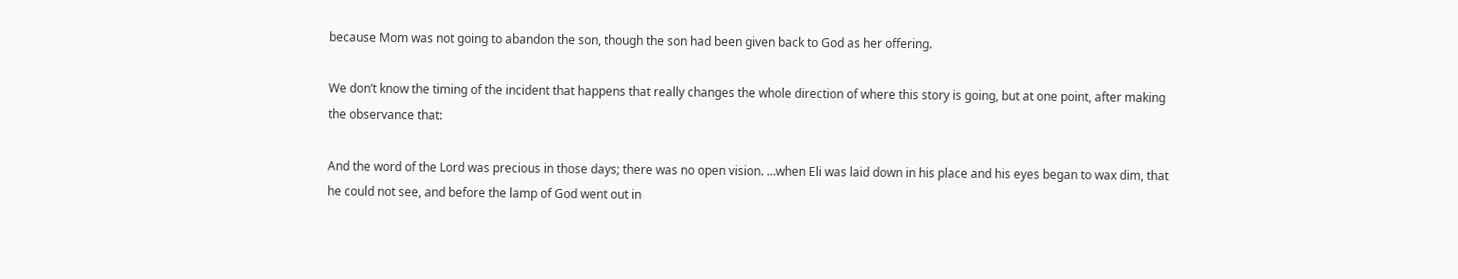because Mom was not going to abandon the son, though the son had been given back to God as her offering.

We don’t know the timing of the incident that happens that really changes the whole direction of where this story is going, but at one point, after making the observance that:

And the word of the Lord was precious in those days; there was no open vision. …when Eli was laid down in his place and his eyes began to wax dim, that he could not see, and before the lamp of God went out in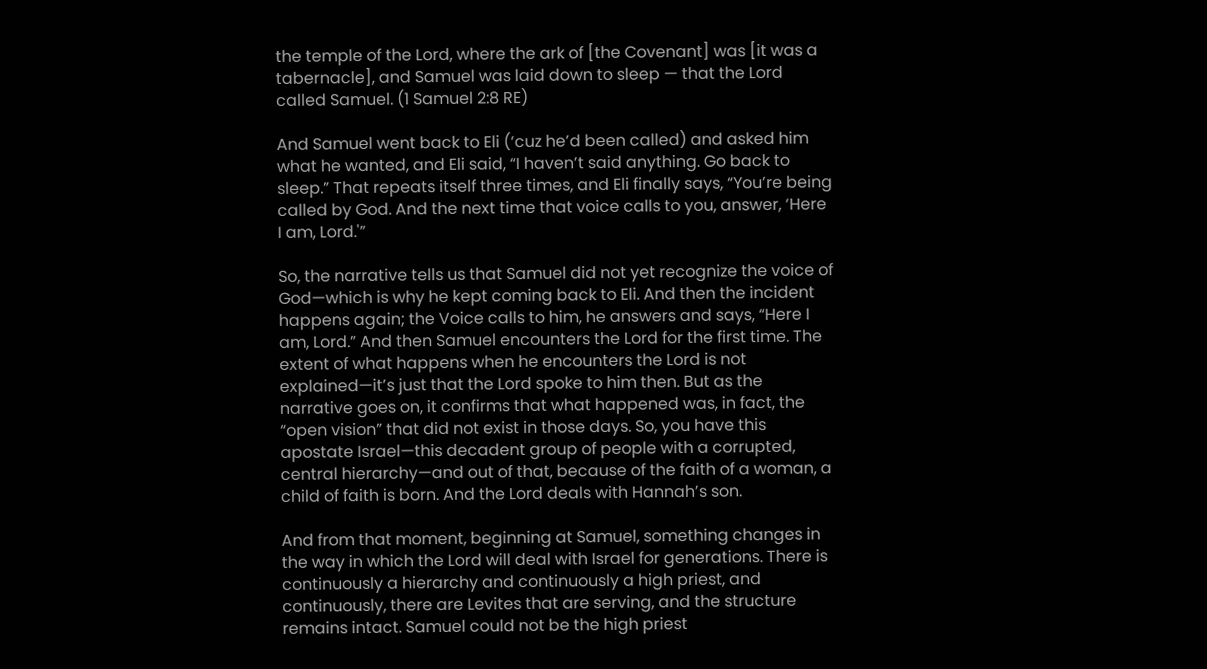the temple of the Lord, where the ark of [the Covenant] was [it was a tabernacle], and Samuel was laid down to sleep — that the Lord called Samuel. (1 Samuel 2:8 RE)

And Samuel went back to Eli (‘cuz he’d been called) and asked him what he wanted, and Eli said, “I haven’t said anything. Go back to sleep.” That repeats itself three times, and Eli finally says, “You’re being called by God. And the next time that voice calls to you, answer, ‘Here I am, Lord.'”

So, the narrative tells us that Samuel did not yet recognize the voice of God—which is why he kept coming back to Eli. And then the incident happens again; the Voice calls to him, he answers and says, “Here I am, Lord.” And then Samuel encounters the Lord for the first time. The extent of what happens when he encounters the Lord is not explained—it’s just that the Lord spoke to him then. But as the narrative goes on, it confirms that what happened was, in fact, the “open vision” that did not exist in those days. So, you have this apostate Israel—this decadent group of people with a corrupted, central hierarchy—and out of that, because of the faith of a woman, a child of faith is born. And the Lord deals with Hannah’s son.

And from that moment, beginning at Samuel, something changes in the way in which the Lord will deal with Israel for generations. There is continuously a hierarchy and continuously a high priest, and continuously, there are Levites that are serving, and the structure remains intact. Samuel could not be the high priest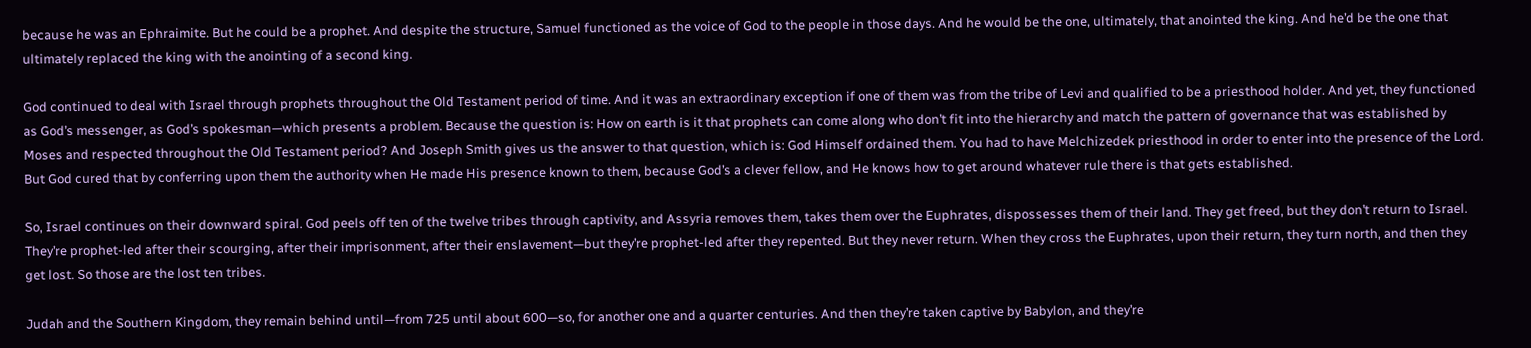because he was an Ephraimite. But he could be a prophet. And despite the structure, Samuel functioned as the voice of God to the people in those days. And he would be the one, ultimately, that anointed the king. And he’d be the one that ultimately replaced the king with the anointing of a second king.

God continued to deal with Israel through prophets throughout the Old Testament period of time. And it was an extraordinary exception if one of them was from the tribe of Levi and qualified to be a priesthood holder. And yet, they functioned as God’s messenger, as God’s spokesman—which presents a problem. Because the question is: How on earth is it that prophets can come along who don’t fit into the hierarchy and match the pattern of governance that was established by Moses and respected throughout the Old Testament period? And Joseph Smith gives us the answer to that question, which is: God Himself ordained them. You had to have Melchizedek priesthood in order to enter into the presence of the Lord. But God cured that by conferring upon them the authority when He made His presence known to them, because God’s a clever fellow, and He knows how to get around whatever rule there is that gets established.

So, Israel continues on their downward spiral. God peels off ten of the twelve tribes through captivity, and Assyria removes them, takes them over the Euphrates, dispossesses them of their land. They get freed, but they don’t return to Israel. They’re prophet-led after their scourging, after their imprisonment, after their enslavement—but they’re prophet-led after they repented. But they never return. When they cross the Euphrates, upon their return, they turn north, and then they get lost. So those are the lost ten tribes.

Judah and the Southern Kingdom, they remain behind until—from 725 until about 600—so, for another one and a quarter centuries. And then they’re taken captive by Babylon, and they’re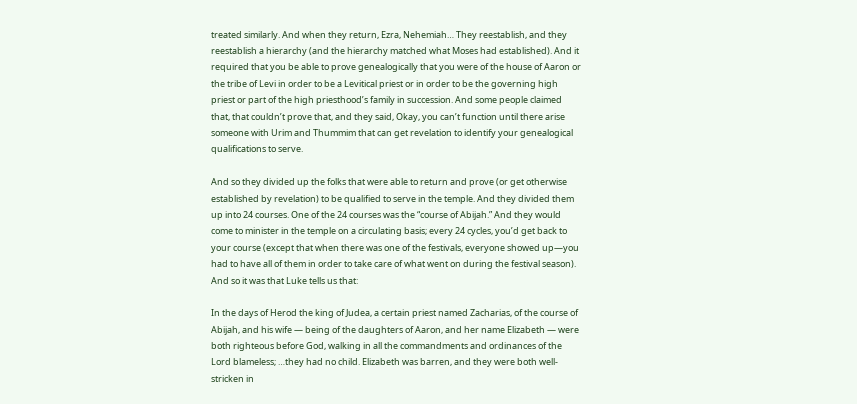treated similarly. And when they return, Ezra, Nehemiah… They reestablish, and they reestablish a hierarchy (and the hierarchy matched what Moses had established). And it required that you be able to prove genealogically that you were of the house of Aaron or the tribe of Levi in order to be a Levitical priest or in order to be the governing high priest or part of the high priesthood’s family in succession. And some people claimed that, that couldn’t prove that, and they said, Okay, you can’t function until there arise someone with Urim and Thummim that can get revelation to identify your genealogical qualifications to serve.

And so they divided up the folks that were able to return and prove (or get otherwise established by revelation) to be qualified to serve in the temple. And they divided them up into 24 courses. One of the 24 courses was the “course of Abijah.” And they would come to minister in the temple on a circulating basis; every 24 cycles, you’d get back to your course (except that when there was one of the festivals, everyone showed up—you had to have all of them in order to take care of what went on during the festival season). And so it was that Luke tells us that:

In the days of Herod the king of Judea, a certain priest named Zacharias, of the course of Abijah, and his wife — being of the daughters of Aaron, and her name Elizabeth — were both righteous before God, walking in all the commandments and ordinances of the Lord blameless; …they had no child. Elizabeth was barren, and they were both well-stricken in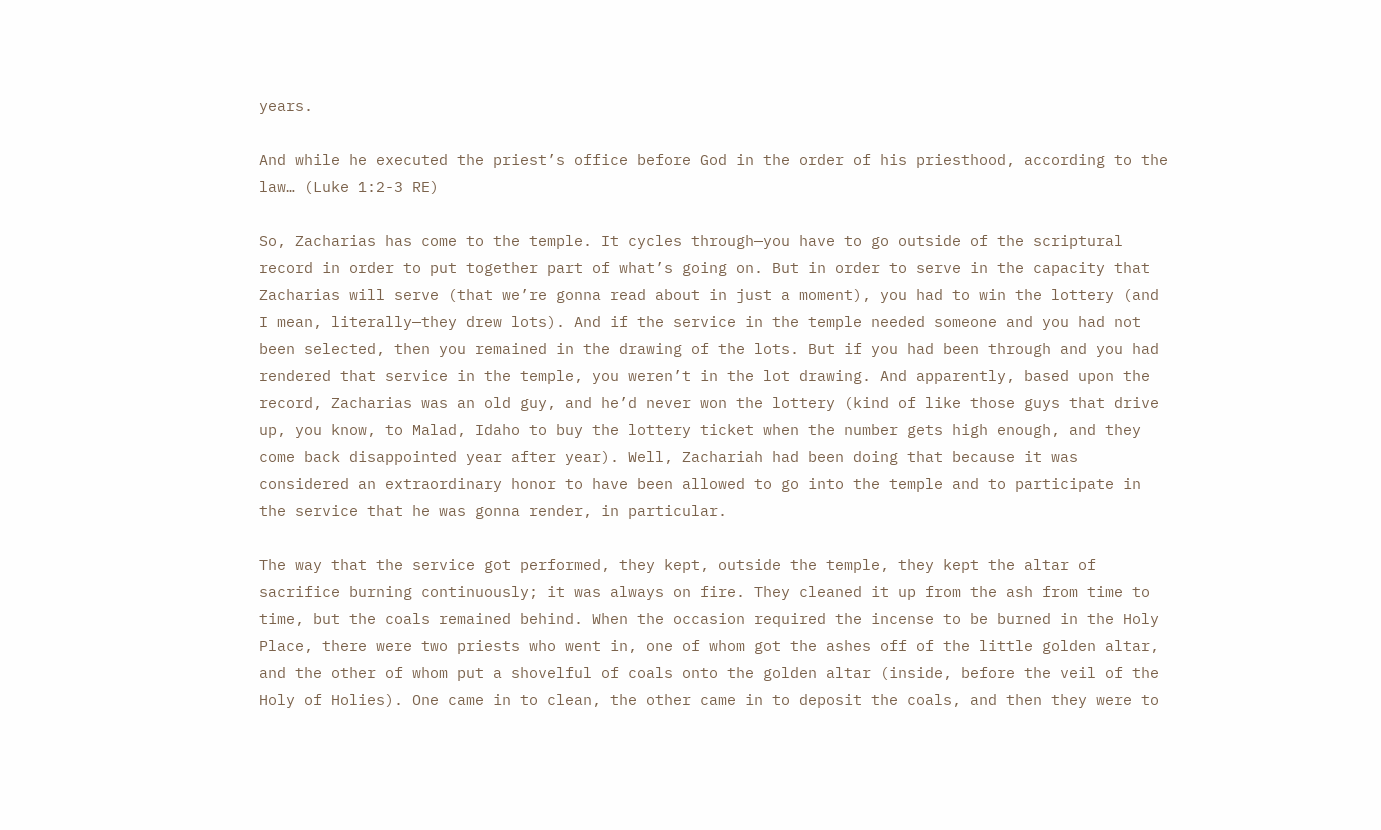years.

And while he executed the priest’s office before God in the order of his priesthood, according to the law… (Luke 1:2-3 RE)

So, Zacharias has come to the temple. It cycles through—you have to go outside of the scriptural record in order to put together part of what’s going on. But in order to serve in the capacity that Zacharias will serve (that we’re gonna read about in just a moment), you had to win the lottery (and I mean, literally—they drew lots). And if the service in the temple needed someone and you had not been selected, then you remained in the drawing of the lots. But if you had been through and you had rendered that service in the temple, you weren’t in the lot drawing. And apparently, based upon the record, Zacharias was an old guy, and he’d never won the lottery (kind of like those guys that drive up, you know, to Malad, Idaho to buy the lottery ticket when the number gets high enough, and they come back disappointed year after year). Well, Zachariah had been doing that because it was considered an extraordinary honor to have been allowed to go into the temple and to participate in the service that he was gonna render, in particular.

The way that the service got performed, they kept, outside the temple, they kept the altar of sacrifice burning continuously; it was always on fire. They cleaned it up from the ash from time to time, but the coals remained behind. When the occasion required the incense to be burned in the Holy Place, there were two priests who went in, one of whom got the ashes off of the little golden altar, and the other of whom put a shovelful of coals onto the golden altar (inside, before the veil of the Holy of Holies). One came in to clean, the other came in to deposit the coals, and then they were to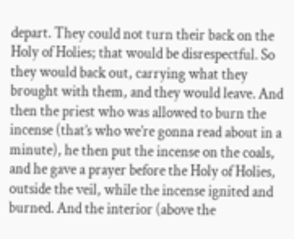depart. They could not turn their back on the Holy of Holies; that would be disrespectful. So they would back out, carrying what they brought with them, and they would leave. And then the priest who was allowed to burn the incense (that’s who we’re gonna read about in a minute), he then put the incense on the coals, and he gave a prayer before the Holy of Holies, outside the veil, while the incense ignited and burned. And the interior (above the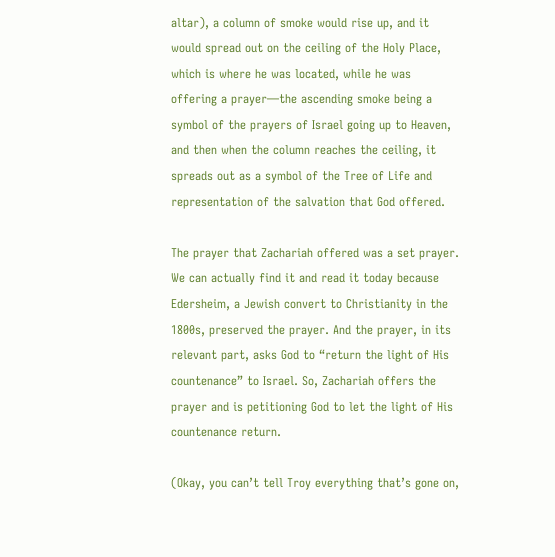altar), a column of smoke would rise up, and it would spread out on the ceiling of the Holy Place, which is where he was located, while he was offering a prayer—the ascending smoke being a symbol of the prayers of Israel going up to Heaven, and then when the column reaches the ceiling, it spreads out as a symbol of the Tree of Life and representation of the salvation that God offered.

The prayer that Zachariah offered was a set prayer. We can actually find it and read it today because Edersheim, a Jewish convert to Christianity in the 1800s, preserved the prayer. And the prayer, in its relevant part, asks God to “return the light of His countenance” to Israel. So, Zachariah offers the prayer and is petitioning God to let the light of His countenance return.

(Okay, you can’t tell Troy everything that’s gone on,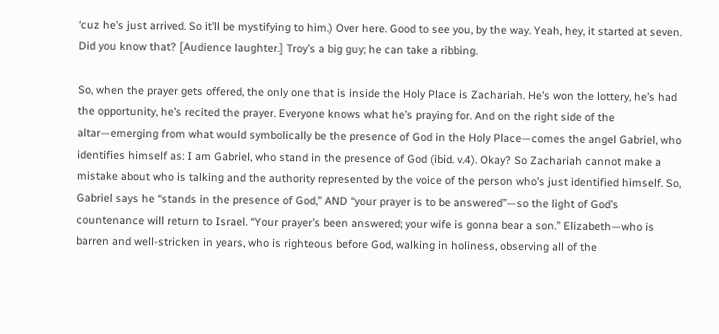‘cuz he’s just arrived. So it’ll be mystifying to him.) Over here. Good to see you, by the way. Yeah, hey, it started at seven. Did you know that? [Audience laughter.] Troy’s a big guy; he can take a ribbing.

So, when the prayer gets offered, the only one that is inside the Holy Place is Zachariah. He’s won the lottery, he’s had the opportunity, he’s recited the prayer. Everyone knows what he’s praying for. And on the right side of the altar—emerging from what would symbolically be the presence of God in the Holy Place—comes the angel Gabriel, who identifies himself as: I am Gabriel, who stand in the presence of God (ibid. v.4). Okay? So Zachariah cannot make a mistake about who is talking and the authority represented by the voice of the person who’s just identified himself. So, Gabriel says he “stands in the presence of God,” AND “your prayer is to be answered”—so the light of God’s countenance will return to Israel. “Your prayer’s been answered; your wife is gonna bear a son.” Elizabeth—who is barren and well-stricken in years, who is righteous before God, walking in holiness, observing all of the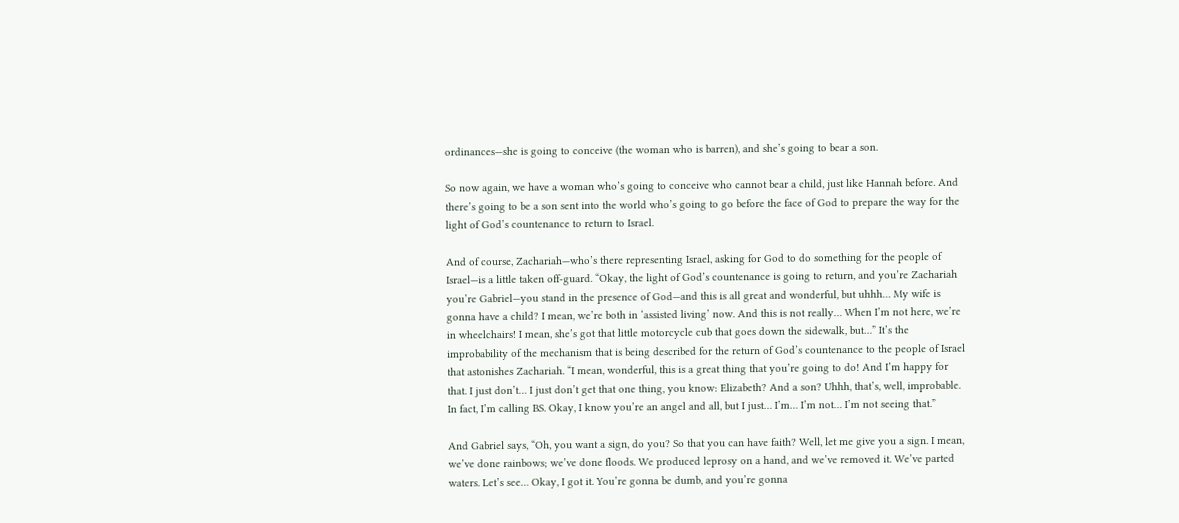ordinances—she is going to conceive (the woman who is barren), and she’s going to bear a son.

So now again, we have a woman who’s going to conceive who cannot bear a child, just like Hannah before. And there’s going to be a son sent into the world who’s going to go before the face of God to prepare the way for the light of God’s countenance to return to Israel.

And of course, Zachariah—who’s there representing Israel, asking for God to do something for the people of Israel—is a little taken off-guard. “Okay, the light of God’s countenance is going to return, and you’re Zachariah you’re Gabriel—you stand in the presence of God—and this is all great and wonderful, but uhhh… My wife is gonna have a child? I mean, we’re both in ‘assisted living’ now. And this is not really… When I’m not here, we’re in wheelchairs! I mean, she’s got that little motorcycle cub that goes down the sidewalk, but…” It’s the improbability of the mechanism that is being described for the return of God’s countenance to the people of Israel that astonishes Zachariah. “I mean, wonderful, this is a great thing that you’re going to do! And I’m happy for that. I just don’t… I just don’t get that one thing, you know: Elizabeth? And a son? Uhhh, that’s, well, improbable. In fact, I’m calling BS. Okay, I know you’re an angel and all, but I just… I’m… I’m not… I’m not seeing that.”

And Gabriel says, “Oh, you want a sign, do you? So that you can have faith? Well, let me give you a sign. I mean, we’ve done rainbows; we’ve done floods. We produced leprosy on a hand, and we’ve removed it. We’ve parted waters. Let’s see… Okay, I got it. You’re gonna be dumb, and you’re gonna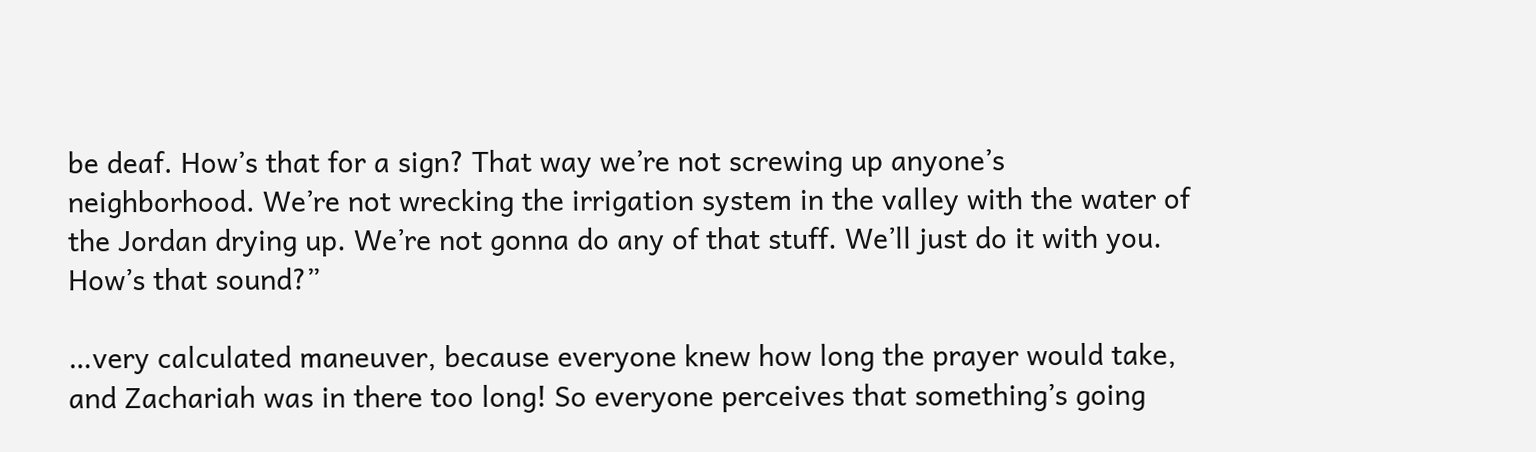be deaf. How’s that for a sign? That way we’re not screwing up anyone’s neighborhood. We’re not wrecking the irrigation system in the valley with the water of the Jordan drying up. We’re not gonna do any of that stuff. We’ll just do it with you. How’s that sound?”

…very calculated maneuver, because everyone knew how long the prayer would take, and Zachariah was in there too long! So everyone perceives that something’s going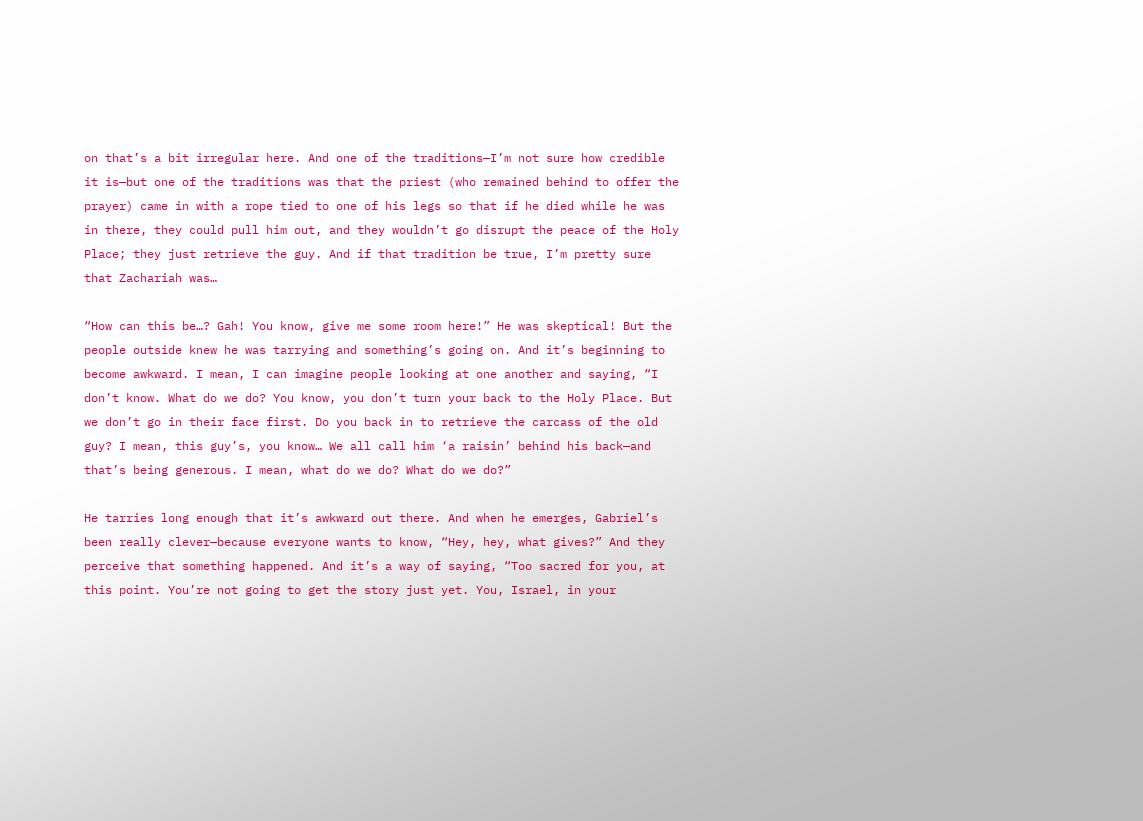on that’s a bit irregular here. And one of the traditions—I’m not sure how credible it is—but one of the traditions was that the priest (who remained behind to offer the prayer) came in with a rope tied to one of his legs so that if he died while he was in there, they could pull him out, and they wouldn’t go disrupt the peace of the Holy Place; they just retrieve the guy. And if that tradition be true, I’m pretty sure that Zachariah was…

“How can this be…? Gah! You know, give me some room here!” He was skeptical! But the people outside knew he was tarrying and something’s going on. And it’s beginning to become awkward. I mean, I can imagine people looking at one another and saying, “I don’t know. What do we do? You know, you don’t turn your back to the Holy Place. But we don’t go in their face first. Do you back in to retrieve the carcass of the old guy? I mean, this guy’s, you know… We all call him ‘a raisin’ behind his back—and that’s being generous. I mean, what do we do? What do we do?”

He tarries long enough that it’s awkward out there. And when he emerges, Gabriel’s been really clever—because everyone wants to know, “Hey, hey, what gives?” And they perceive that something happened. And it’s a way of saying, “Too sacred for you, at this point. You’re not going to get the story just yet. You, Israel, in your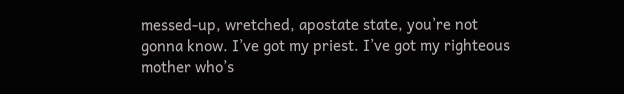messed-up, wretched, apostate state, you’re not gonna know. I’ve got my priest. I’ve got my righteous mother who’s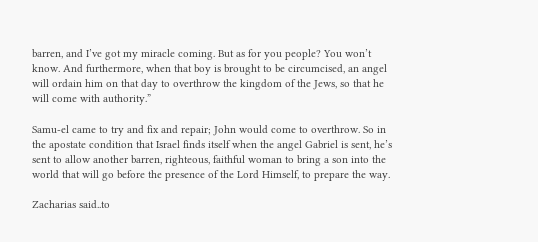barren, and I’ve got my miracle coming. But as for you people? You won’t know. And furthermore, when that boy is brought to be circumcised, an angel will ordain him on that day to overthrow the kingdom of the Jews, so that he will come with authority.”

Samu-el came to try and fix and repair; John would come to overthrow. So in the apostate condition that Israel finds itself when the angel Gabriel is sent, he’s sent to allow another barren, righteous, faithful woman to bring a son into the world that will go before the presence of the Lord Himself, to prepare the way.

Zacharias said..to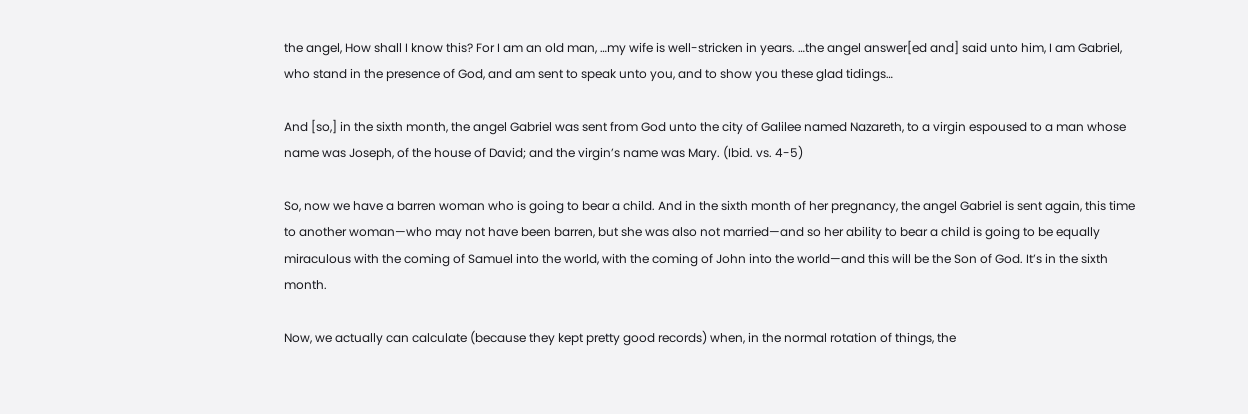the angel, How shall I know this? For I am an old man, …my wife is well-stricken in years. …the angel answer[ed and] said unto him, I am Gabriel, who stand in the presence of God, and am sent to speak unto you, and to show you these glad tidings…

And [so,] in the sixth month, the angel Gabriel was sent from God unto the city of Galilee named Nazareth, to a virgin espoused to a man whose name was Joseph, of the house of David; and the virgin’s name was Mary. (Ibid. vs. 4-5)

So, now we have a barren woman who is going to bear a child. And in the sixth month of her pregnancy, the angel Gabriel is sent again, this time to another woman—who may not have been barren, but she was also not married—and so her ability to bear a child is going to be equally miraculous with the coming of Samuel into the world, with the coming of John into the world—and this will be the Son of God. It’s in the sixth month.

Now, we actually can calculate (because they kept pretty good records) when, in the normal rotation of things, the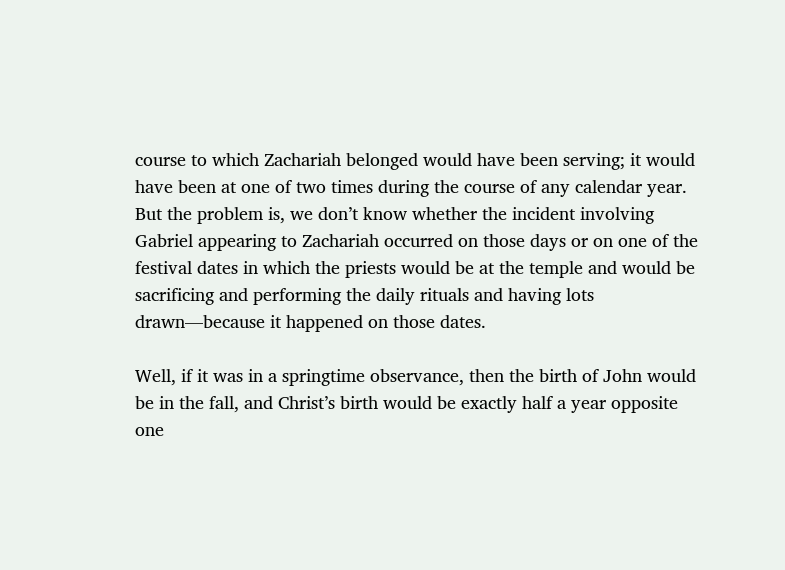course to which Zachariah belonged would have been serving; it would have been at one of two times during the course of any calendar year. But the problem is, we don’t know whether the incident involving Gabriel appearing to Zachariah occurred on those days or on one of the festival dates in which the priests would be at the temple and would be sacrificing and performing the daily rituals and having lots drawn—because it happened on those dates.

Well, if it was in a springtime observance, then the birth of John would be in the fall, and Christ’s birth would be exactly half a year opposite one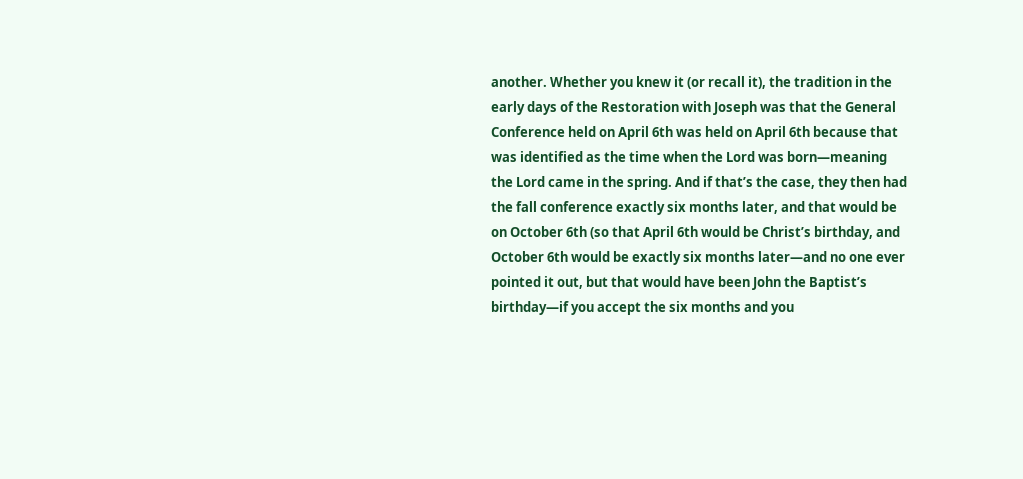another. Whether you knew it (or recall it), the tradition in the early days of the Restoration with Joseph was that the General Conference held on April 6th was held on April 6th because that was identified as the time when the Lord was born—meaning the Lord came in the spring. And if that’s the case, they then had the fall conference exactly six months later, and that would be on October 6th (so that April 6th would be Christ’s birthday, and October 6th would be exactly six months later—and no one ever pointed it out, but that would have been John the Baptist’s birthday—if you accept the six months and you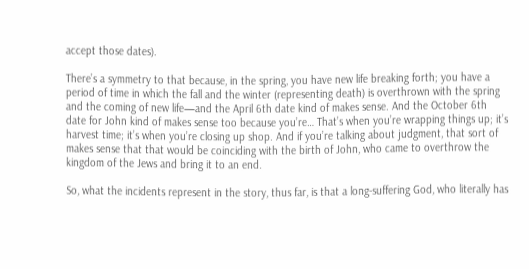accept those dates).

There’s a symmetry to that because, in the spring, you have new life breaking forth; you have a period of time in which the fall and the winter (representing death) is overthrown with the spring and the coming of new life—and the April 6th date kind of makes sense. And the October 6th date for John kind of makes sense too because you’re… That’s when you’re wrapping things up; it’s harvest time; it’s when you’re closing up shop. And if you’re talking about judgment, that sort of makes sense that that would be coinciding with the birth of John, who came to overthrow the kingdom of the Jews and bring it to an end.

So, what the incidents represent in the story, thus far, is that a long-suffering God, who literally has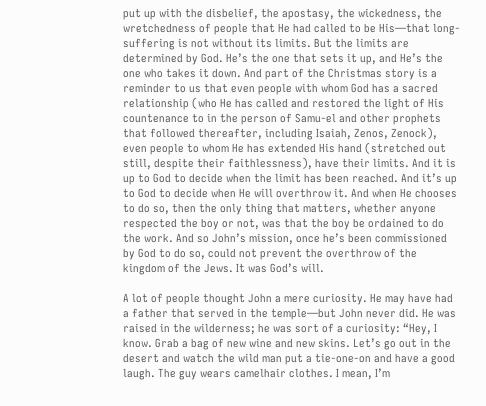put up with the disbelief, the apostasy, the wickedness, the wretchedness of people that He had called to be His—that long-suffering is not without its limits. But the limits are determined by God. He’s the one that sets it up, and He’s the one who takes it down. And part of the Christmas story is a reminder to us that even people with whom God has a sacred relationship (who He has called and restored the light of His countenance to in the person of Samu-el and other prophets that followed thereafter, including Isaiah, Zenos, Zenock), even people to whom He has extended His hand (stretched out still, despite their faithlessness), have their limits. And it is up to God to decide when the limit has been reached. And it’s up to God to decide when He will overthrow it. And when He chooses to do so, then the only thing that matters, whether anyone respected the boy or not, was that the boy be ordained to do the work. And so John’s mission, once he’s been commissioned by God to do so, could not prevent the overthrow of the kingdom of the Jews. It was God’s will.

A lot of people thought John a mere curiosity. He may have had a father that served in the temple—but John never did. He was raised in the wilderness; he was sort of a curiosity: “Hey, I know. Grab a bag of new wine and new skins. Let’s go out in the desert and watch the wild man put a tie-one-on and have a good laugh. The guy wears camelhair clothes. I mean, I’m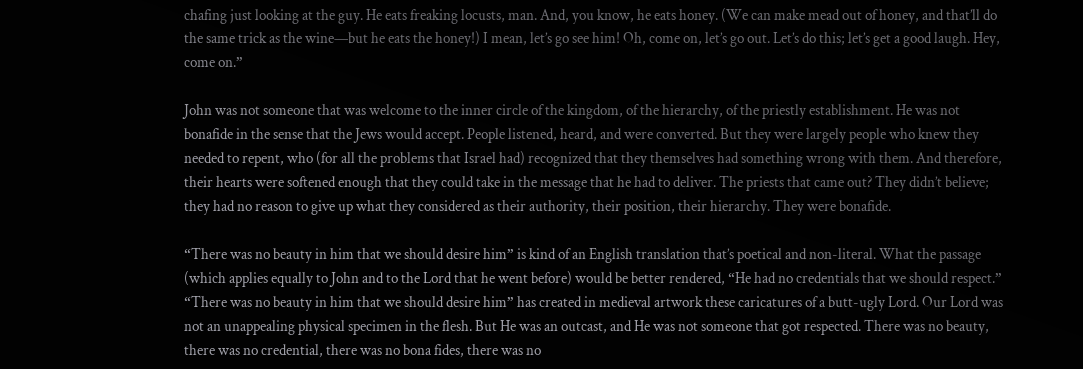chafing just looking at the guy. He eats freaking locusts, man. And, you know, he eats honey. (We can make mead out of honey, and that’ll do the same trick as the wine—but he eats the honey!) I mean, let’s go see him! Oh, come on, let’s go out. Let’s do this; let’s get a good laugh. Hey, come on.”

John was not someone that was welcome to the inner circle of the kingdom, of the hierarchy, of the priestly establishment. He was not bonafide in the sense that the Jews would accept. People listened, heard, and were converted. But they were largely people who knew they needed to repent, who (for all the problems that Israel had) recognized that they themselves had something wrong with them. And therefore, their hearts were softened enough that they could take in the message that he had to deliver. The priests that came out? They didn’t believe; they had no reason to give up what they considered as their authority, their position, their hierarchy. They were bonafide.

“There was no beauty in him that we should desire him” is kind of an English translation that’s poetical and non-literal. What the passage (which applies equally to John and to the Lord that he went before) would be better rendered, “He had no credentials that we should respect.” “There was no beauty in him that we should desire him” has created in medieval artwork these caricatures of a butt-ugly Lord. Our Lord was not an unappealing physical specimen in the flesh. But He was an outcast, and He was not someone that got respected. There was no beauty, there was no credential, there was no bona fides, there was no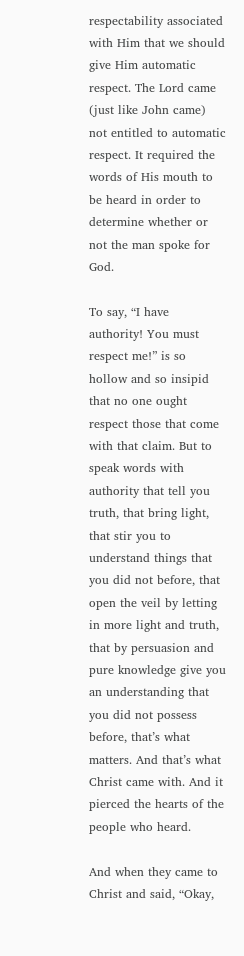respectability associated with Him that we should give Him automatic respect. The Lord came (just like John came) not entitled to automatic respect. It required the words of His mouth to be heard in order to determine whether or not the man spoke for God.

To say, “I have authority! You must respect me!” is so hollow and so insipid that no one ought respect those that come with that claim. But to speak words with authority that tell you truth, that bring light, that stir you to understand things that you did not before, that open the veil by letting in more light and truth, that by persuasion and pure knowledge give you an understanding that you did not possess before, that’s what matters. And that’s what Christ came with. And it pierced the hearts of the people who heard.

And when they came to Christ and said, “Okay,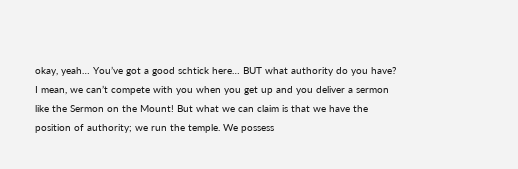okay, yeah… You’ve got a good schtick here… BUT what authority do you have? I mean, we can’t compete with you when you get up and you deliver a sermon like the Sermon on the Mount! But what we can claim is that we have the position of authority; we run the temple. We possess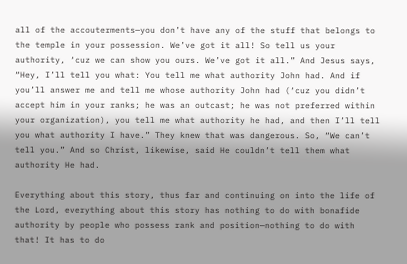all of the accouterments—you don’t have any of the stuff that belongs to the temple in your possession. We’ve got it all! So tell us your authority, ‘cuz we can show you ours. We’ve got it all.” And Jesus says, “Hey, I’ll tell you what: You tell me what authority John had. And if you’ll answer me and tell me whose authority John had (‘cuz you didn’t accept him in your ranks; he was an outcast; he was not preferred within your organization), you tell me what authority he had, and then I’ll tell you what authority I have.” They knew that was dangerous. So, “We can’t tell you.” And so Christ, likewise, said He couldn’t tell them what authority He had.

Everything about this story, thus far and continuing on into the life of the Lord, everything about this story has nothing to do with bonafide authority by people who possess rank and position—nothing to do with that! It has to do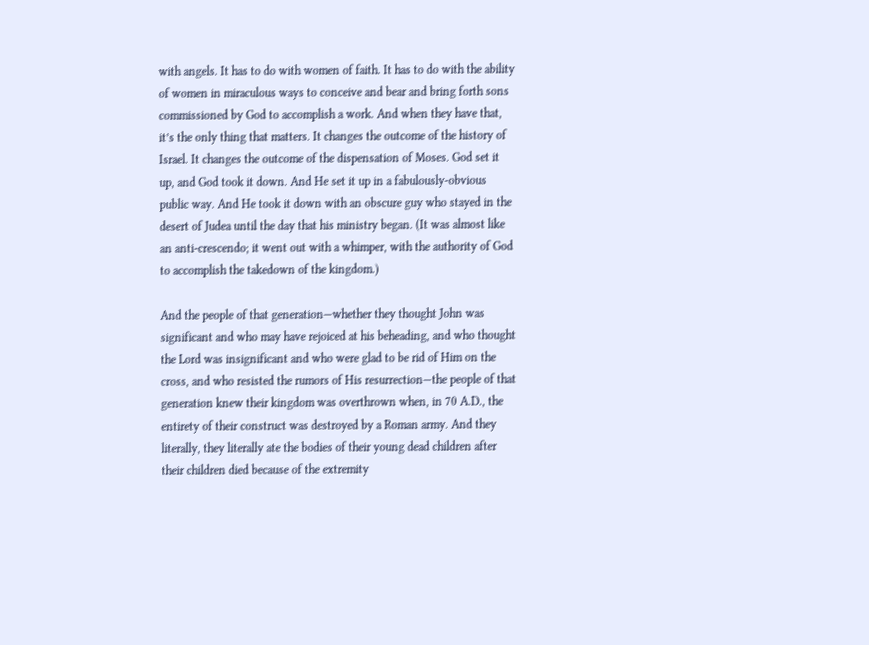with angels. It has to do with women of faith. It has to do with the ability of women in miraculous ways to conceive and bear and bring forth sons commissioned by God to accomplish a work. And when they have that, it’s the only thing that matters. It changes the outcome of the history of Israel. It changes the outcome of the dispensation of Moses. God set it up, and God took it down. And He set it up in a fabulously-obvious public way. And He took it down with an obscure guy who stayed in the desert of Judea until the day that his ministry began. (It was almost like an anti-crescendo; it went out with a whimper, with the authority of God to accomplish the takedown of the kingdom.)

And the people of that generation—whether they thought John was significant and who may have rejoiced at his beheading, and who thought the Lord was insignificant and who were glad to be rid of Him on the cross, and who resisted the rumors of His resurrection—the people of that generation knew their kingdom was overthrown when, in 70 A.D., the entirety of their construct was destroyed by a Roman army. And they literally, they literally ate the bodies of their young dead children after their children died because of the extremity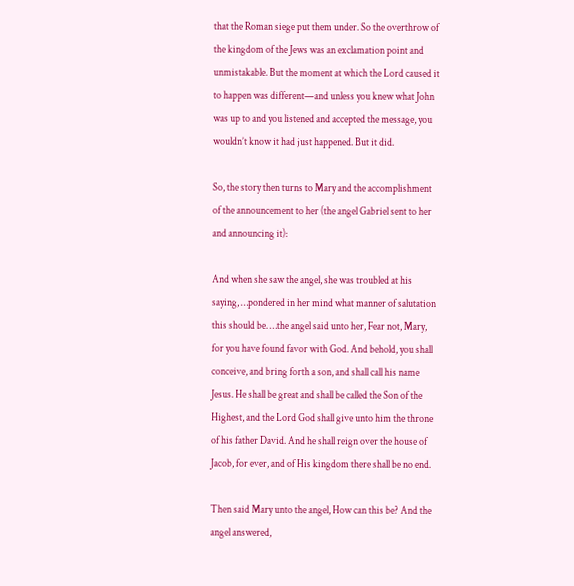that the Roman siege put them under. So the overthrow of the kingdom of the Jews was an exclamation point and unmistakable. But the moment at which the Lord caused it to happen was different—and unless you knew what John was up to and you listened and accepted the message, you wouldn’t know it had just happened. But it did.

So, the story then turns to Mary and the accomplishment of the announcement to her (the angel Gabriel sent to her and announcing it):

And when she saw the angel, she was troubled at his saying, …pondered in her mind what manner of salutation this should be. …the angel said unto her, Fear not, Mary, for you have found favor with God. And behold, you shall conceive, and bring forth a son, and shall call his name Jesus. He shall be great and shall be called the Son of the Highest, and the Lord God shall give unto him the throne of his father David. And he shall reign over the house of Jacob, for ever, and of His kingdom there shall be no end.

Then said Mary unto the angel, How can this be? And the angel answered,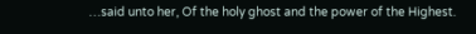…said unto her, Of the holy ghost and the power of the Highest.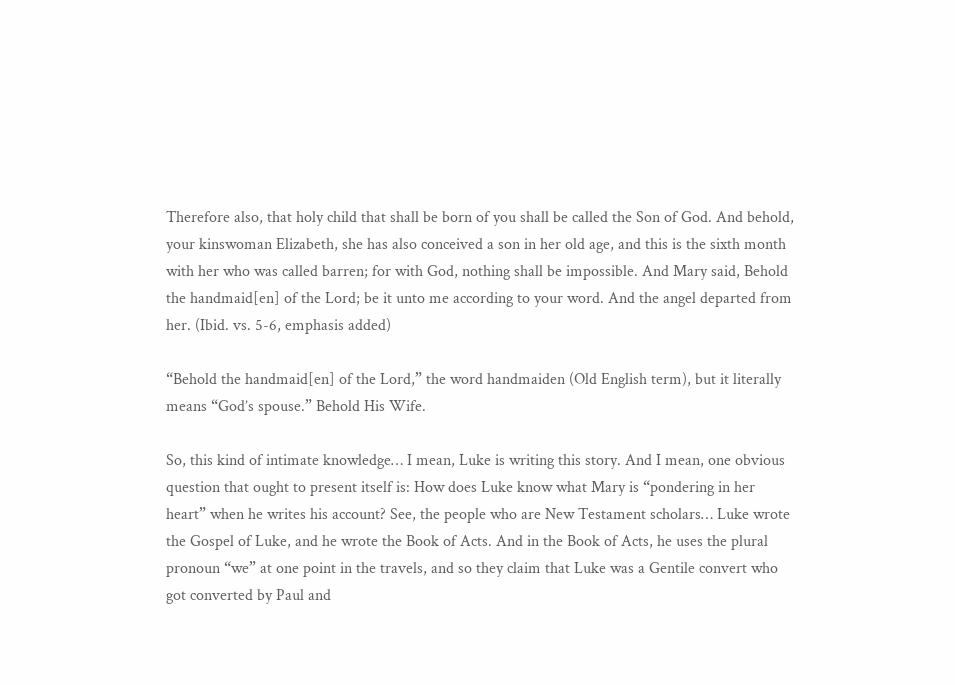Therefore also, that holy child that shall be born of you shall be called the Son of God. And behold, your kinswoman Elizabeth, she has also conceived a son in her old age, and this is the sixth month with her who was called barren; for with God, nothing shall be impossible. And Mary said, Behold the handmaid[en] of the Lord; be it unto me according to your word. And the angel departed from her. (Ibid. vs. 5-6, emphasis added)

“Behold the handmaid[en] of the Lord,” the word handmaiden (Old English term), but it literally means “God’s spouse.” Behold His Wife.

So, this kind of intimate knowledge… I mean, Luke is writing this story. And I mean, one obvious question that ought to present itself is: How does Luke know what Mary is “pondering in her heart” when he writes his account? See, the people who are New Testament scholars… Luke wrote the Gospel of Luke, and he wrote the Book of Acts. And in the Book of Acts, he uses the plural pronoun “we” at one point in the travels, and so they claim that Luke was a Gentile convert who got converted by Paul and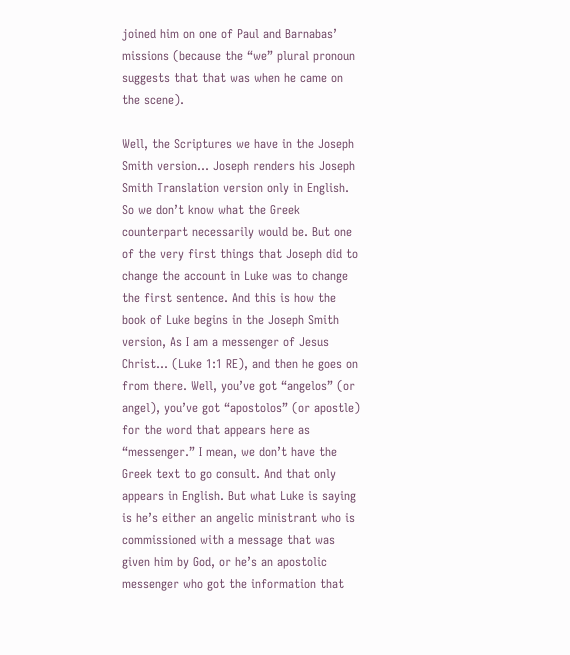joined him on one of Paul and Barnabas’ missions (because the “we” plural pronoun suggests that that was when he came on the scene).

Well, the Scriptures we have in the Joseph Smith version… Joseph renders his Joseph Smith Translation version only in English. So we don’t know what the Greek counterpart necessarily would be. But one of the very first things that Joseph did to change the account in Luke was to change the first sentence. And this is how the book of Luke begins in the Joseph Smith version, As I am a messenger of Jesus Christ… (Luke 1:1 RE), and then he goes on from there. Well, you’ve got “angelos” (or angel), you’ve got “apostolos” (or apostle) for the word that appears here as “messenger.” I mean, we don’t have the Greek text to go consult. And that only appears in English. But what Luke is saying is he’s either an angelic ministrant who is commissioned with a message that was given him by God, or he’s an apostolic messenger who got the information that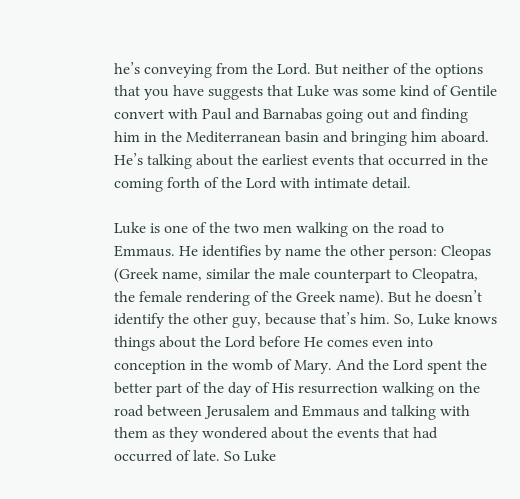he’s conveying from the Lord. But neither of the options that you have suggests that Luke was some kind of Gentile convert with Paul and Barnabas going out and finding him in the Mediterranean basin and bringing him aboard. He’s talking about the earliest events that occurred in the coming forth of the Lord with intimate detail.

Luke is one of the two men walking on the road to Emmaus. He identifies by name the other person: Cleopas (Greek name, similar the male counterpart to Cleopatra, the female rendering of the Greek name). But he doesn’t identify the other guy, because that’s him. So, Luke knows things about the Lord before He comes even into conception in the womb of Mary. And the Lord spent the better part of the day of His resurrection walking on the road between Jerusalem and Emmaus and talking with them as they wondered about the events that had occurred of late. So Luke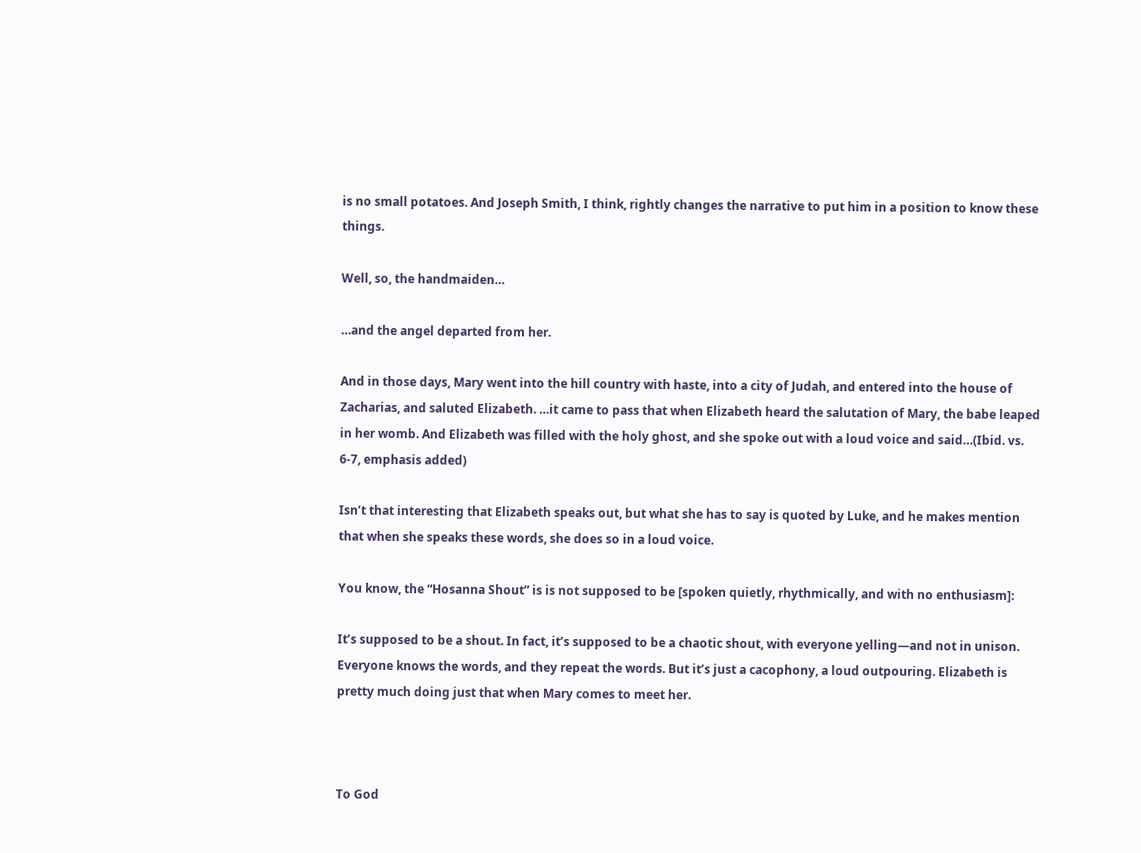is no small potatoes. And Joseph Smith, I think, rightly changes the narrative to put him in a position to know these things.

Well, so, the handmaiden…

…and the angel departed from her.

And in those days, Mary went into the hill country with haste, into a city of Judah, and entered into the house of Zacharias, and saluted Elizabeth. …it came to pass that when Elizabeth heard the salutation of Mary, the babe leaped in her womb. And Elizabeth was filled with the holy ghost, and she spoke out with a loud voice and said…(Ibid. vs. 6-7, emphasis added)

Isn’t that interesting that Elizabeth speaks out, but what she has to say is quoted by Luke, and he makes mention that when she speaks these words, she does so in a loud voice.

You know, the “Hosanna Shout” is is not supposed to be [spoken quietly, rhythmically, and with no enthusiasm]:

It’s supposed to be a shout. In fact, it’s supposed to be a chaotic shout, with everyone yelling—and not in unison. Everyone knows the words, and they repeat the words. But it’s just a cacophony, a loud outpouring. Elizabeth is pretty much doing just that when Mary comes to meet her.



To God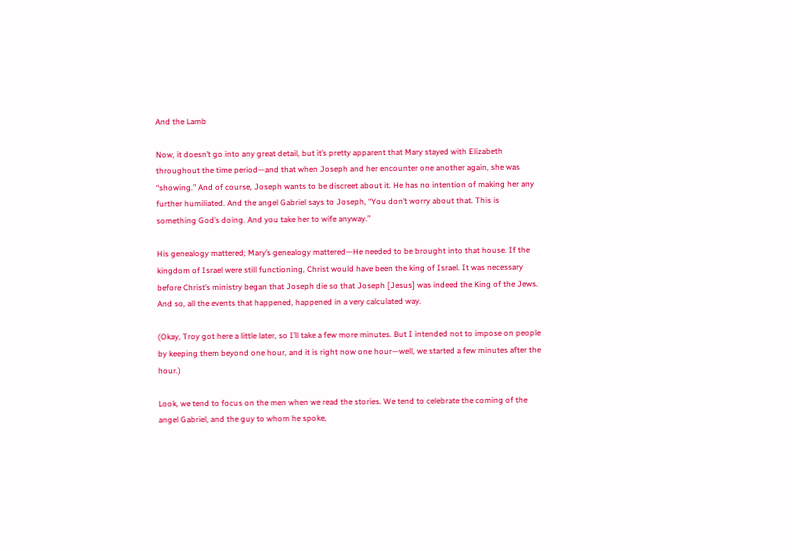And the Lamb

Now, it doesn’t go into any great detail, but it’s pretty apparent that Mary stayed with Elizabeth throughout the time period—and that when Joseph and her encounter one another again, she was “showing.” And of course, Joseph wants to be discreet about it. He has no intention of making her any further humiliated. And the angel Gabriel says to Joseph, “You don’t worry about that. This is something God’s doing. And you take her to wife anyway.”

His genealogy mattered; Mary’s genealogy mattered—He needed to be brought into that house. If the kingdom of Israel were still functioning, Christ would have been the king of Israel. It was necessary before Christ’s ministry began that Joseph die so that Joseph [Jesus] was indeed the King of the Jews. And so, all the events that happened, happened in a very calculated way.

(Okay, Troy got here a little later, so I’ll take a few more minutes. But I intended not to impose on people by keeping them beyond one hour, and it is right now one hour—well, we started a few minutes after the hour.)

Look, we tend to focus on the men when we read the stories. We tend to celebrate the coming of the angel Gabriel, and the guy to whom he spoke,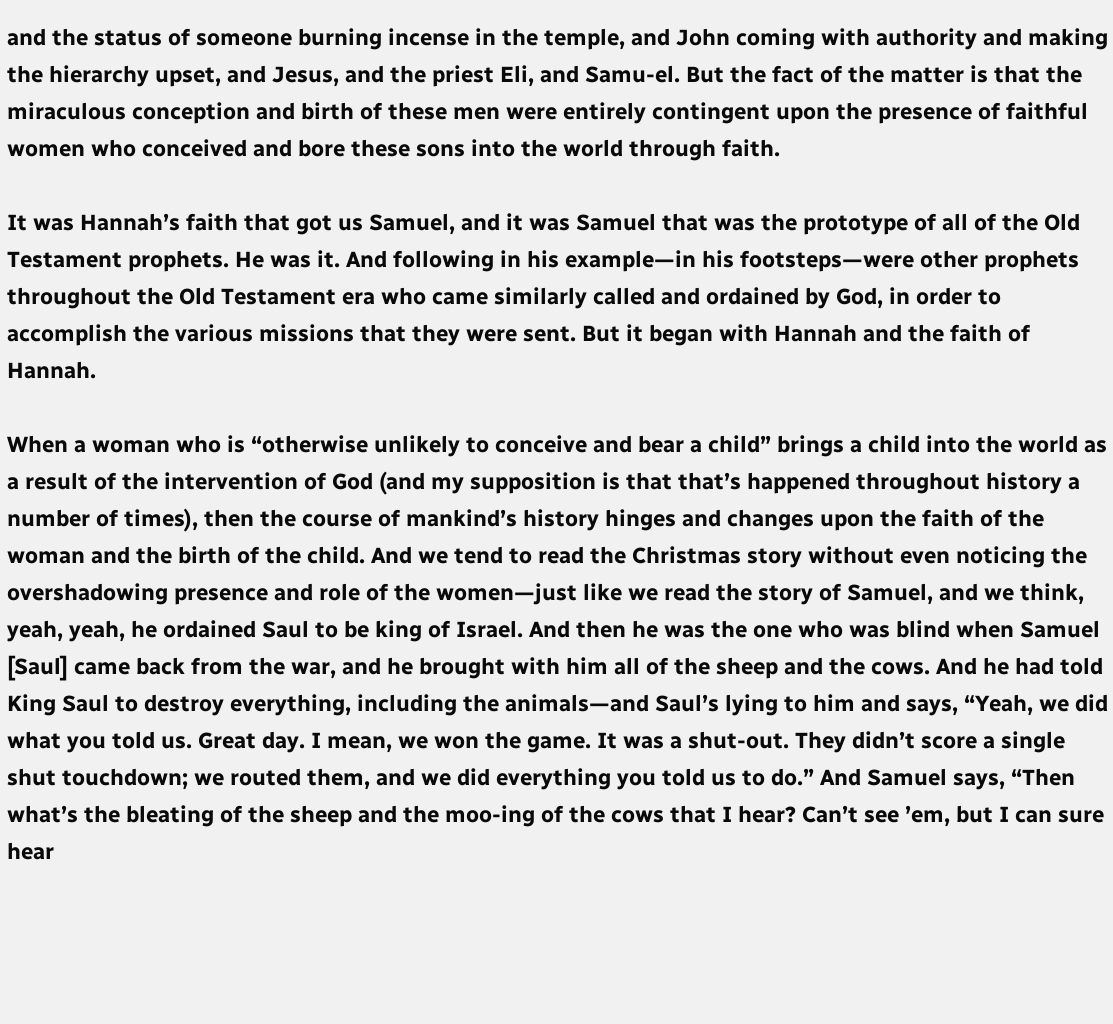and the status of someone burning incense in the temple, and John coming with authority and making the hierarchy upset, and Jesus, and the priest Eli, and Samu-el. But the fact of the matter is that the miraculous conception and birth of these men were entirely contingent upon the presence of faithful women who conceived and bore these sons into the world through faith.

It was Hannah’s faith that got us Samuel, and it was Samuel that was the prototype of all of the Old Testament prophets. He was it. And following in his example—in his footsteps—were other prophets throughout the Old Testament era who came similarly called and ordained by God, in order to accomplish the various missions that they were sent. But it began with Hannah and the faith of Hannah.

When a woman who is “otherwise unlikely to conceive and bear a child” brings a child into the world as a result of the intervention of God (and my supposition is that that’s happened throughout history a number of times), then the course of mankind’s history hinges and changes upon the faith of the woman and the birth of the child. And we tend to read the Christmas story without even noticing the overshadowing presence and role of the women—just like we read the story of Samuel, and we think, yeah, yeah, he ordained Saul to be king of Israel. And then he was the one who was blind when Samuel [Saul] came back from the war, and he brought with him all of the sheep and the cows. And he had told King Saul to destroy everything, including the animals—and Saul’s lying to him and says, “Yeah, we did what you told us. Great day. I mean, we won the game. It was a shut-out. They didn’t score a single shut touchdown; we routed them, and we did everything you told us to do.” And Samuel says, “Then what’s the bleating of the sheep and the moo-ing of the cows that I hear? Can’t see ’em, but I can sure hear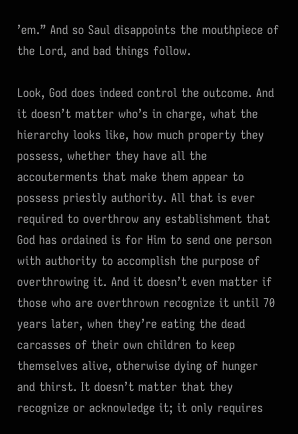’em.” And so Saul disappoints the mouthpiece of the Lord, and bad things follow.

Look, God does indeed control the outcome. And it doesn’t matter who’s in charge, what the hierarchy looks like, how much property they possess, whether they have all the accouterments that make them appear to possess priestly authority. All that is ever required to overthrow any establishment that God has ordained is for Him to send one person with authority to accomplish the purpose of overthrowing it. And it doesn’t even matter if those who are overthrown recognize it until 70 years later, when they’re eating the dead carcasses of their own children to keep themselves alive, otherwise dying of hunger and thirst. It doesn’t matter that they recognize or acknowledge it; it only requires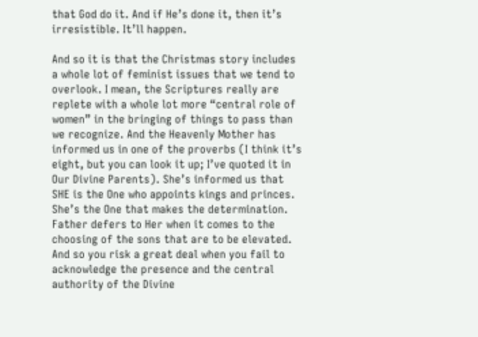that God do it. And if He’s done it, then it’s irresistible. It’ll happen.

And so it is that the Christmas story includes a whole lot of feminist issues that we tend to overlook. I mean, the Scriptures really are replete with a whole lot more “central role of women” in the bringing of things to pass than we recognize. And the Heavenly Mother has informed us in one of the proverbs (I think it’s eight, but you can look it up; I’ve quoted it in Our Divine Parents). She’s informed us that SHE is the One who appoints kings and princes. She’s the One that makes the determination. Father defers to Her when it comes to the choosing of the sons that are to be elevated. And so you risk a great deal when you fail to acknowledge the presence and the central authority of the Divine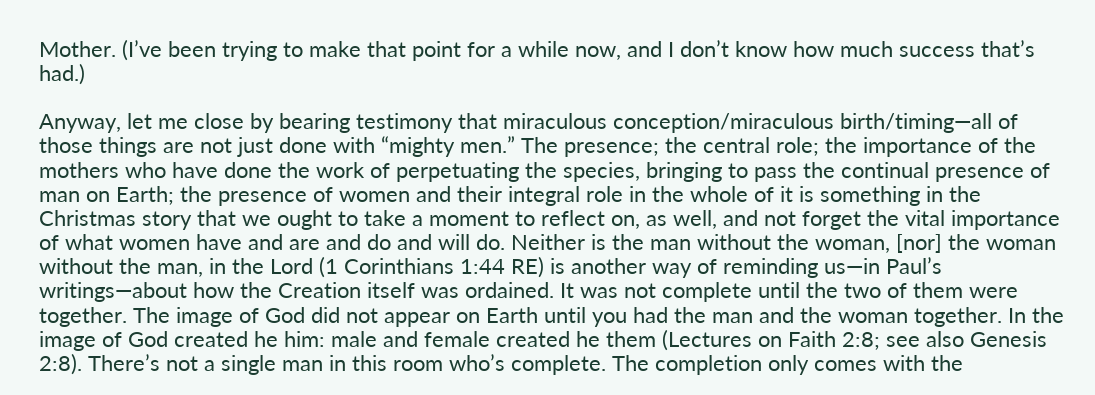Mother. (I’ve been trying to make that point for a while now, and I don’t know how much success that’s had.)

Anyway, let me close by bearing testimony that miraculous conception/miraculous birth/timing—all of those things are not just done with “mighty men.” The presence; the central role; the importance of the mothers who have done the work of perpetuating the species, bringing to pass the continual presence of man on Earth; the presence of women and their integral role in the whole of it is something in the Christmas story that we ought to take a moment to reflect on, as well, and not forget the vital importance of what women have and are and do and will do. Neither is the man without the woman, [nor] the woman without the man, in the Lord (1 Corinthians 1:44 RE) is another way of reminding us—in Paul’s writings—about how the Creation itself was ordained. It was not complete until the two of them were together. The image of God did not appear on Earth until you had the man and the woman together. In the image of God created he him: male and female created he them (Lectures on Faith 2:8; see also Genesis 2:8). There’s not a single man in this room who’s complete. The completion only comes with the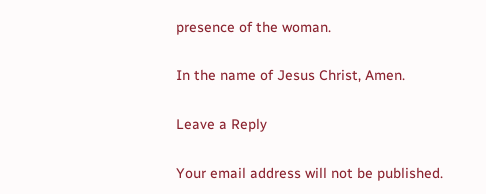presence of the woman.

In the name of Jesus Christ, Amen.

Leave a Reply

Your email address will not be published.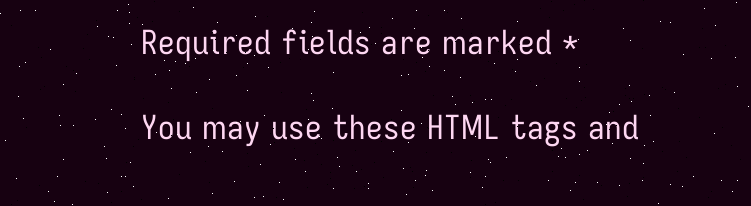Required fields are marked *

You may use these HTML tags and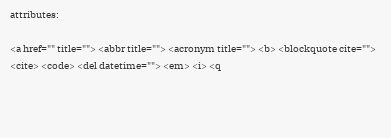attributes:

<a href="" title=""> <abbr title=""> <acronym title=""> <b> <blockquote cite=""> <cite> <code> <del datetime=""> <em> <i> <q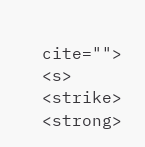cite=""> <s> <strike> <strong>